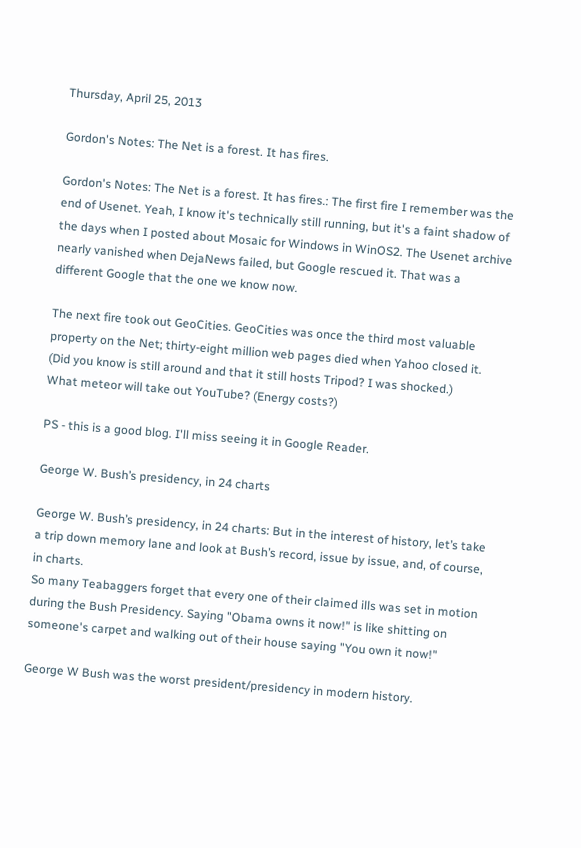Thursday, April 25, 2013

Gordon's Notes: The Net is a forest. It has fires.

Gordon's Notes: The Net is a forest. It has fires.: The first fire I remember was the end of Usenet. Yeah, I know it's technically still running, but it's a faint shadow of the days when I posted about Mosaic for Windows in WinOS2. The Usenet archive nearly vanished when DejaNews failed, but Google rescued it. That was a different Google that the one we know now.

The next fire took out GeoCities. GeoCities was once the third most valuable property on the Net; thirty-eight million web pages died when Yahoo closed it. (Did you know is still around and that it still hosts Tripod? I was shocked.)
What meteor will take out YouTube? (Energy costs?)

PS - this is a good blog. I'll miss seeing it in Google Reader.

George W. Bush’s presidency, in 24 charts

George W. Bush’s presidency, in 24 charts: But in the interest of history, let’s take a trip down memory lane and look at Bush’s record, issue by issue, and, of course, in charts.
So many Teabaggers forget that every one of their claimed ills was set in motion during the Bush Presidency. Saying "Obama owns it now!" is like shitting on someone's carpet and walking out of their house saying "You own it now!"

George W Bush was the worst president/presidency in modern history.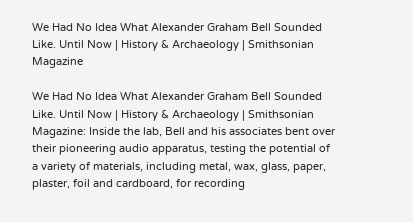We Had No Idea What Alexander Graham Bell Sounded Like. Until Now | History & Archaeology | Smithsonian Magazine

We Had No Idea What Alexander Graham Bell Sounded Like. Until Now | History & Archaeology | Smithsonian Magazine: Inside the lab, Bell and his associates bent over their pioneering audio apparatus, testing the potential of a variety of materials, including metal, wax, glass, paper, plaster, foil and cardboard, for recording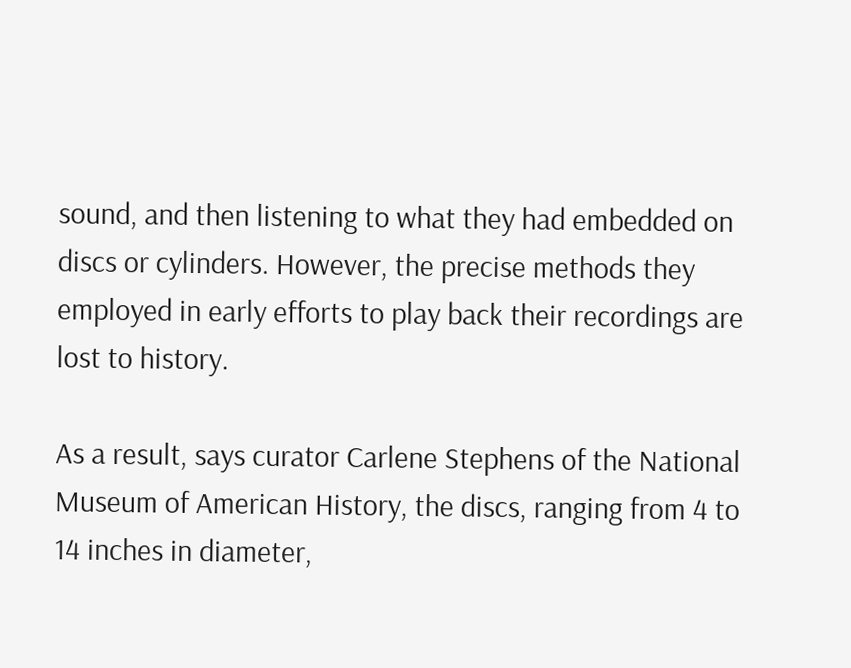sound, and then listening to what they had embedded on discs or cylinders. However, the precise methods they employed in early efforts to play back their recordings are lost to history.

As a result, says curator Carlene Stephens of the National Museum of American History, the discs, ranging from 4 to 14 inches in diameter,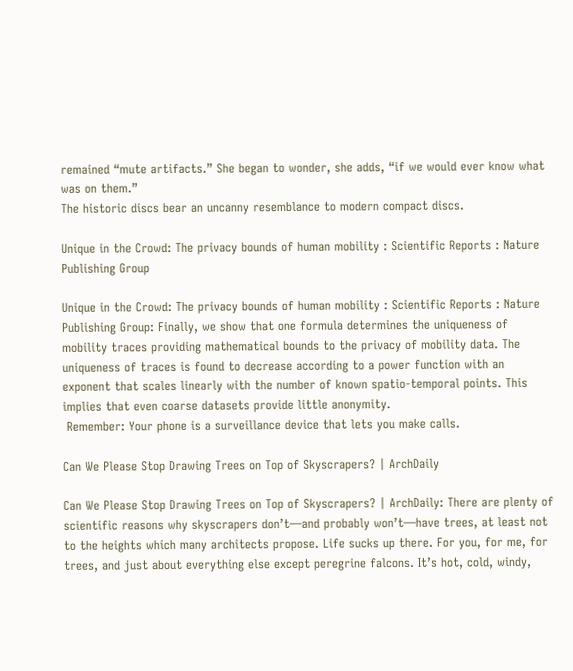remained “mute artifacts.” She began to wonder, she adds, “if we would ever know what was on them.”
The historic discs bear an uncanny resemblance to modern compact discs.

Unique in the Crowd: The privacy bounds of human mobility : Scientific Reports : Nature Publishing Group

Unique in the Crowd: The privacy bounds of human mobility : Scientific Reports : Nature Publishing Group: Finally, we show that one formula determines the uniqueness of mobility traces providing mathematical bounds to the privacy of mobility data. The uniqueness of traces is found to decrease according to a power function with an exponent that scales linearly with the number of known spatio-temporal points. This implies that even coarse datasets provide little anonymity.
 Remember: Your phone is a surveillance device that lets you make calls.

Can We Please Stop Drawing Trees on Top of Skyscrapers? | ArchDaily

Can We Please Stop Drawing Trees on Top of Skyscrapers? | ArchDaily: There are plenty of scientific reasons why skyscrapers don’t—and probably won’t—have trees, at least not to the heights which many architects propose. Life sucks up there. For you, for me, for trees, and just about everything else except peregrine falcons. It’s hot, cold, windy,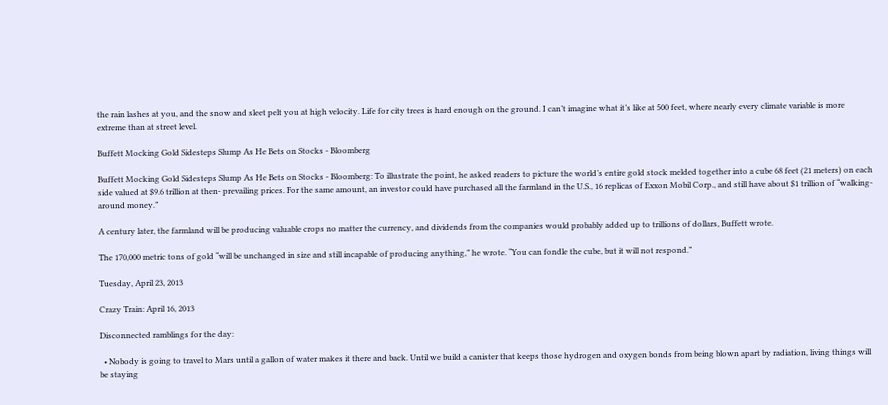the rain lashes at you, and the snow and sleet pelt you at high velocity. Life for city trees is hard enough on the ground. I can’t imagine what it’s like at 500 feet, where nearly every climate variable is more extreme than at street level.

Buffett Mocking Gold Sidesteps Slump As He Bets on Stocks - Bloomberg

Buffett Mocking Gold Sidesteps Slump As He Bets on Stocks - Bloomberg: To illustrate the point, he asked readers to picture the world’s entire gold stock melded together into a cube 68 feet (21 meters) on each side valued at $9.6 trillion at then- prevailing prices. For the same amount, an investor could have purchased all the farmland in the U.S., 16 replicas of Exxon Mobil Corp., and still have about $1 trillion of “walking- around money.”

A century later, the farmland will be producing valuable crops no matter the currency, and dividends from the companies would probably added up to trillions of dollars, Buffett wrote.

The 170,000 metric tons of gold “will be unchanged in size and still incapable of producing anything,” he wrote. “You can fondle the cube, but it will not respond.”

Tuesday, April 23, 2013

Crazy Train: April 16, 2013

Disconnected ramblings for the day:

  • Nobody is going to travel to Mars until a gallon of water makes it there and back. Until we build a canister that keeps those hydrogen and oxygen bonds from being blown apart by radiation, living things will be staying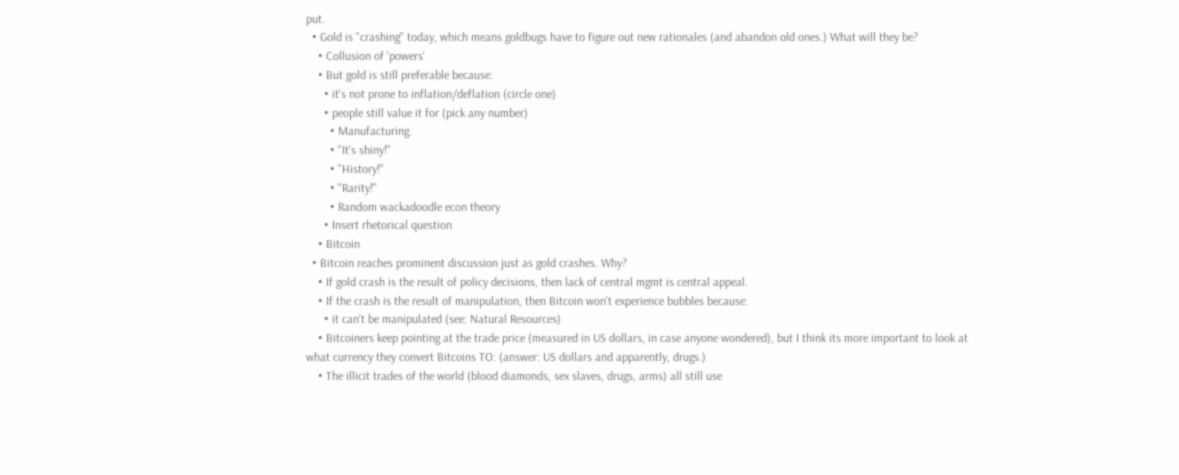put.
  • Gold is "crashing" today, which means goldbugs have to figure out new rationales (and abandon old ones.) What will they be?
    • Collusion of 'powers'
    • But gold is still preferable because:
      • it's not prone to inflation/deflation (circle one)
      • people still value it for (pick any number)
        • Manufacturing.
        • "It's shiny!"
        • "History!"
        • "Rarity!"
        • Random wackadoodle econ theory
      • Insert rhetorical question
    • Bitcoin
  • Bitcoin reaches prominent discussion just as gold crashes. Why?
    • If gold crash is the result of policy decisions, then lack of central mgmt is central appeal.
    • If the crash is the result of manipulation, then Bitcoin won't experience bubbles because:
      • it can't be manipulated (see: Natural Resources)
    • Bitcoiners keep pointing at the trade price (measured in US dollars, in case anyone wondered), but I think its more important to look at what currency they convert Bitcoins TO: (answer: US dollars and apparently, drugs.)
    • The illicit trades of the world (blood diamonds, sex slaves, drugs, arms) all still use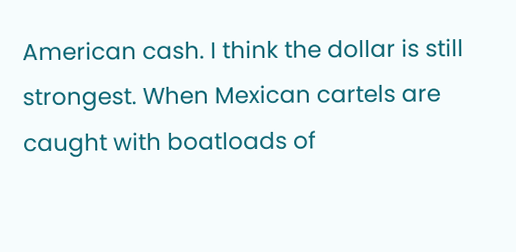American cash. I think the dollar is still strongest. When Mexican cartels are caught with boatloads of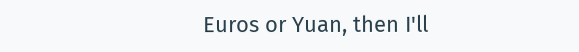Euros or Yuan, then I'll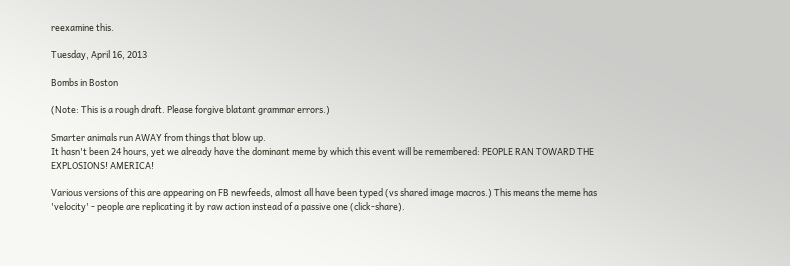reexamine this.

Tuesday, April 16, 2013

Bombs in Boston

(Note: This is a rough draft. Please forgive blatant grammar errors.)

Smarter animals run AWAY from things that blow up.
It hasn't been 24 hours, yet we already have the dominant meme by which this event will be remembered: PEOPLE RAN TOWARD THE EXPLOSIONS! AMERICA!

Various versions of this are appearing on FB newfeeds, almost all have been typed (vs shared image macros.) This means the meme has 'velocity' - people are replicating it by raw action instead of a passive one (click-share).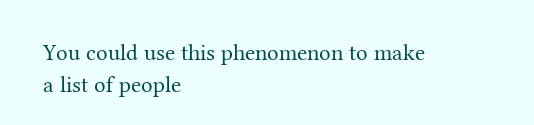You could use this phenomenon to make a list of people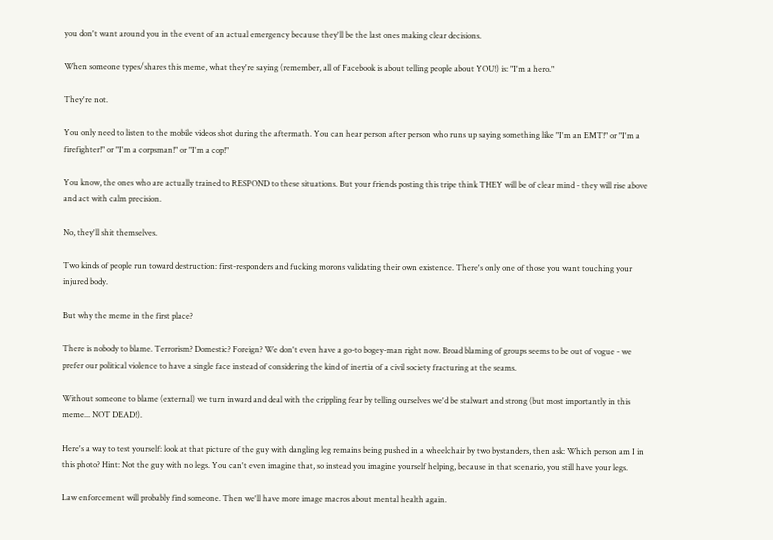you don't want around you in the event of an actual emergency because they'll be the last ones making clear decisions.

When someone types/shares this meme, what they're saying (remember, all of Facebook is about telling people about YOU!) is: "I'm a hero."

They're not.

You only need to listen to the mobile videos shot during the aftermath. You can hear person after person who runs up saying something like "I'm an EMT!" or "I'm a firefighter!" or "I'm a corpsman!" or "I'm a cop!"

You know, the ones who are actually trained to RESPOND to these situations. But your friends posting this tripe think THEY will be of clear mind - they will rise above and act with calm precision.

No, they'll shit themselves.

Two kinds of people run toward destruction: first-responders and fucking morons validating their own existence. There's only one of those you want touching your injured body.

But why the meme in the first place?

There is nobody to blame. Terrorism? Domestic? Foreign? We don't even have a go-to bogey-man right now. Broad blaming of groups seems to be out of vogue - we prefer our political violence to have a single face instead of considering the kind of inertia of a civil society fracturing at the seams.

Without someone to blame (external) we turn inward and deal with the crippling fear by telling ourselves we'd be stalwart and strong (but most importantly in this meme... NOT DEAD!).

Here's a way to test yourself: look at that picture of the guy with dangling leg remains being pushed in a wheelchair by two bystanders, then ask: Which person am I in this photo? Hint: Not the guy with no legs. You can't even imagine that, so instead you imagine yourself helping, because in that scenario, you still have your legs.

Law enforcement will probably find someone. Then we'll have more image macros about mental health again.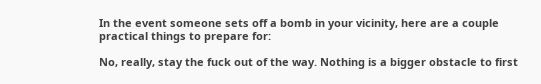In the event someone sets off a bomb in your vicinity, here are a couple practical things to prepare for:

No, really, stay the fuck out of the way. Nothing is a bigger obstacle to first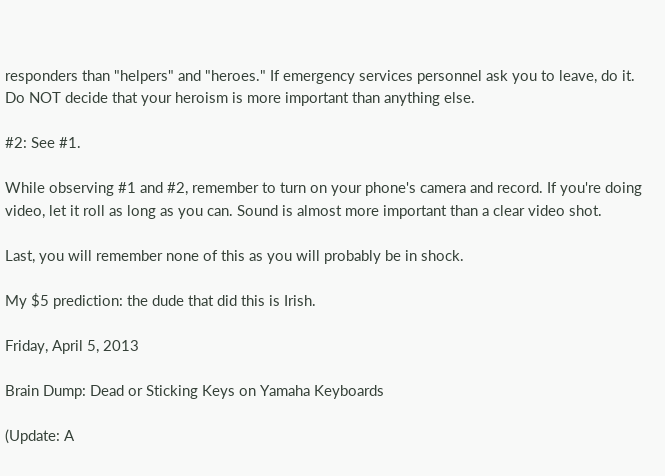responders than "helpers" and "heroes." If emergency services personnel ask you to leave, do it. Do NOT decide that your heroism is more important than anything else.

#2: See #1.

While observing #1 and #2, remember to turn on your phone's camera and record. If you're doing video, let it roll as long as you can. Sound is almost more important than a clear video shot.

Last, you will remember none of this as you will probably be in shock.

My $5 prediction: the dude that did this is Irish.

Friday, April 5, 2013

Brain Dump: Dead or Sticking Keys on Yamaha Keyboards

(Update: A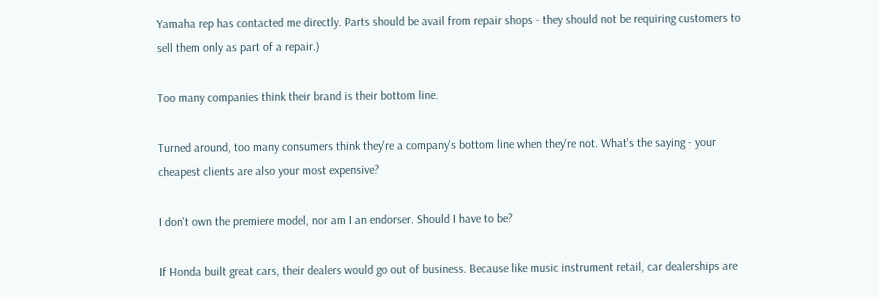Yamaha rep has contacted me directly. Parts should be avail from repair shops - they should not be requiring customers to sell them only as part of a repair.)

Too many companies think their brand is their bottom line.

Turned around, too many consumers think they're a company's bottom line when they're not. What's the saying - your cheapest clients are also your most expensive?

I don't own the premiere model, nor am I an endorser. Should I have to be?

If Honda built great cars, their dealers would go out of business. Because like music instrument retail, car dealerships are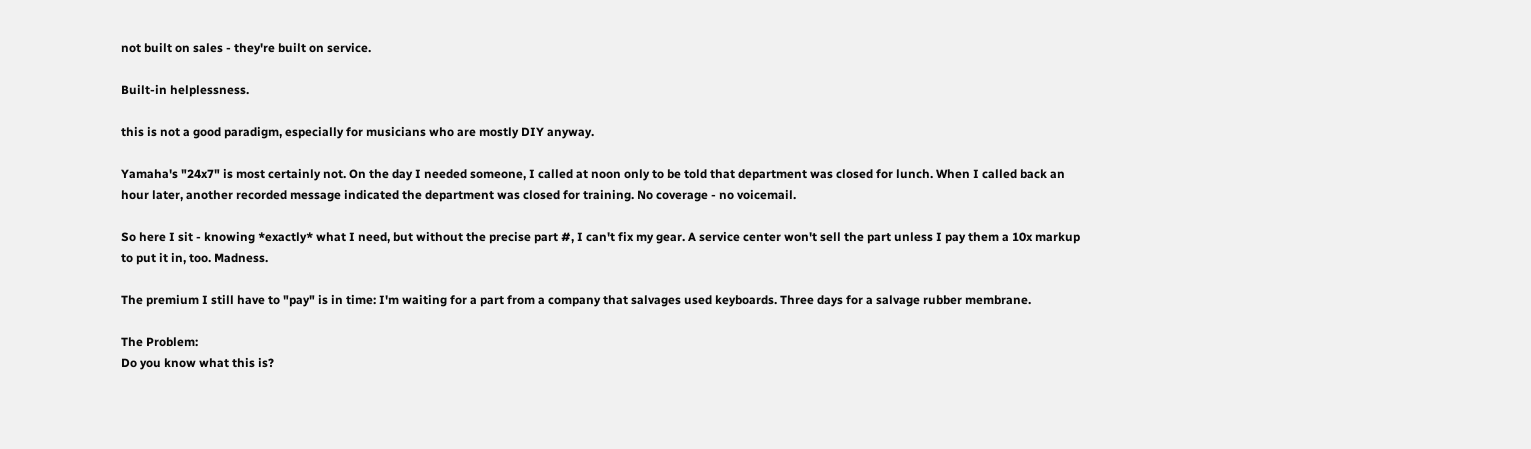not built on sales - they're built on service.

Built-in helplessness.

this is not a good paradigm, especially for musicians who are mostly DIY anyway.

Yamaha's "24x7" is most certainly not. On the day I needed someone, I called at noon only to be told that department was closed for lunch. When I called back an hour later, another recorded message indicated the department was closed for training. No coverage - no voicemail.

So here I sit - knowing *exactly* what I need, but without the precise part #, I can't fix my gear. A service center won't sell the part unless I pay them a 10x markup to put it in, too. Madness.

The premium I still have to "pay" is in time: I'm waiting for a part from a company that salvages used keyboards. Three days for a salvage rubber membrane.

The Problem:
Do you know what this is?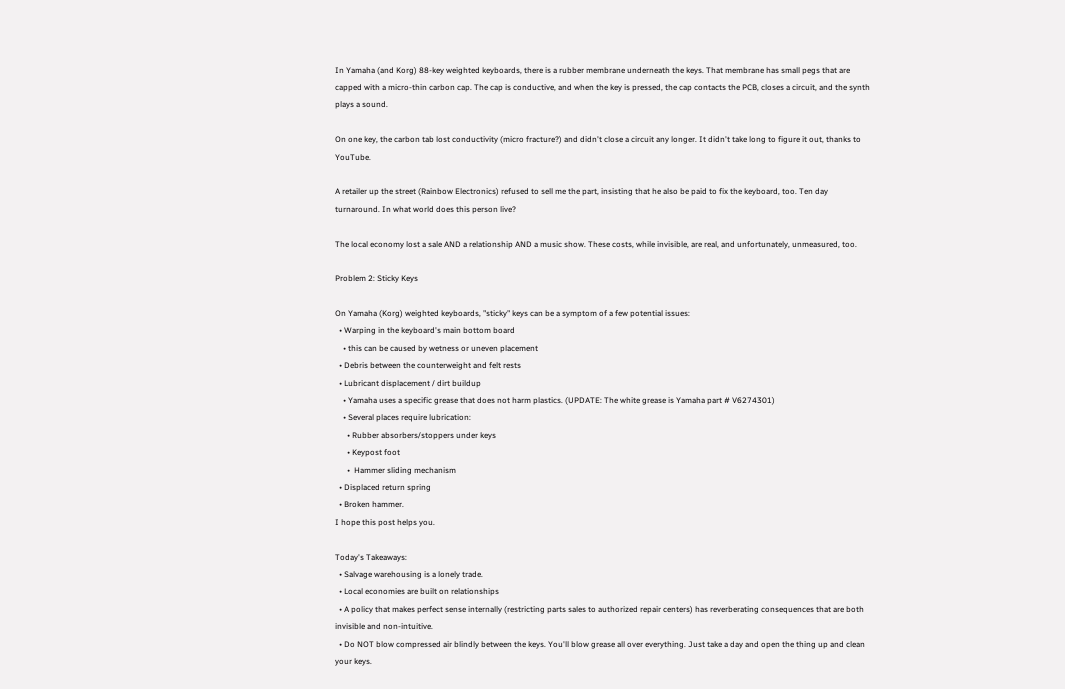In Yamaha (and Korg) 88-key weighted keyboards, there is a rubber membrane underneath the keys. That membrane has small pegs that are capped with a micro-thin carbon cap. The cap is conductive, and when the key is pressed, the cap contacts the PCB, closes a circuit, and the synth plays a sound.

On one key, the carbon tab lost conductivity (micro fracture?) and didn't close a circuit any longer. It didn't take long to figure it out, thanks to YouTube.

A retailer up the street (Rainbow Electronics) refused to sell me the part, insisting that he also be paid to fix the keyboard, too. Ten day turnaround. In what world does this person live?

The local economy lost a sale AND a relationship AND a music show. These costs, while invisible, are real, and unfortunately, unmeasured, too.

Problem 2: Sticky Keys

On Yamaha (Korg) weighted keyboards, "sticky" keys can be a symptom of a few potential issues:
  • Warping in the keyboard's main bottom board
    • this can be caused by wetness or uneven placement
  • Debris between the counterweight and felt rests
  • Lubricant displacement / dirt buildup
    • Yamaha uses a specific grease that does not harm plastics. (UPDATE: The white grease is Yamaha part # V6274301)
    • Several places require lubrication:
      • Rubber absorbers/stoppers under keys
      • Keypost foot
      •  Hammer sliding mechanism
  • Displaced return spring
  • Broken hammer.
I hope this post helps you.

Today's Takeaways:
  • Salvage warehousing is a lonely trade.
  • Local economies are built on relationships
  • A policy that makes perfect sense internally (restricting parts sales to authorized repair centers) has reverberating consequences that are both invisible and non-intuitive.
  • Do NOT blow compressed air blindly between the keys. You'll blow grease all over everything. Just take a day and open the thing up and clean your keys.